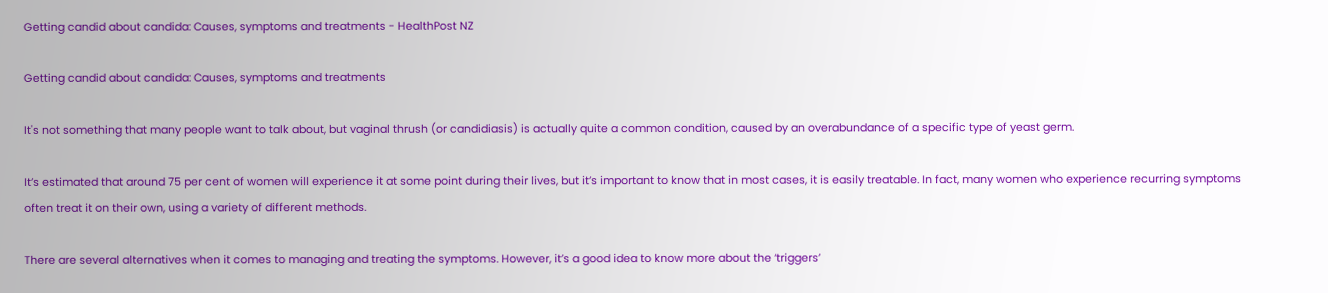Getting candid about candida: Causes, symptoms and treatments - HealthPost NZ

Getting candid about candida: Causes, symptoms and treatments

It's not something that many people want to talk about, but vaginal thrush (or candidiasis) is actually quite a common condition, caused by an overabundance of a specific type of yeast germ.

It’s estimated that around 75 per cent of women will experience it at some point during their lives, but it’s important to know that in most cases, it is easily treatable. In fact, many women who experience recurring symptoms often treat it on their own, using a variety of different methods.

There are several alternatives when it comes to managing and treating the symptoms. However, it’s a good idea to know more about the ‘triggers’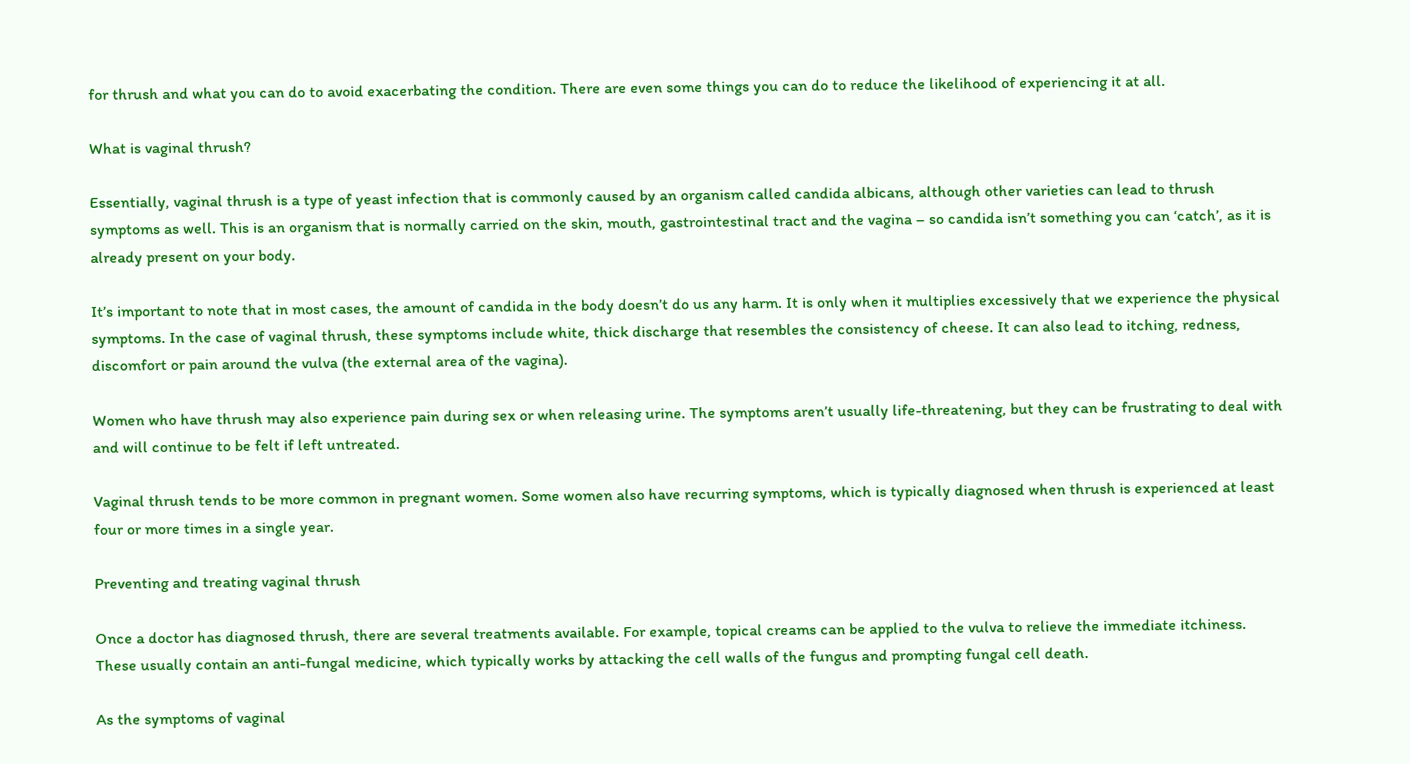for thrush and what you can do to avoid exacerbating the condition. There are even some things you can do to reduce the likelihood of experiencing it at all.

What is vaginal thrush?

Essentially, vaginal thrush is a type of yeast infection that is commonly caused by an organism called candida albicans, although other varieties can lead to thrush symptoms as well. This is an organism that is normally carried on the skin, mouth, gastrointestinal tract and the vagina – so candida isn’t something you can ‘catch’, as it is already present on your body.

It’s important to note that in most cases, the amount of candida in the body doesn’t do us any harm. It is only when it multiplies excessively that we experience the physical symptoms. In the case of vaginal thrush, these symptoms include white, thick discharge that resembles the consistency of cheese. It can also lead to itching, redness, discomfort or pain around the vulva (the external area of the vagina).

Women who have thrush may also experience pain during sex or when releasing urine. The symptoms aren’t usually life-threatening, but they can be frustrating to deal with and will continue to be felt if left untreated.

Vaginal thrush tends to be more common in pregnant women. Some women also have recurring symptoms, which is typically diagnosed when thrush is experienced at least four or more times in a single year.

Preventing and treating vaginal thrush

Once a doctor has diagnosed thrush, there are several treatments available. For example, topical creams can be applied to the vulva to relieve the immediate itchiness. These usually contain an anti-fungal medicine, which typically works by attacking the cell walls of the fungus and prompting fungal cell death.

As the symptoms of vaginal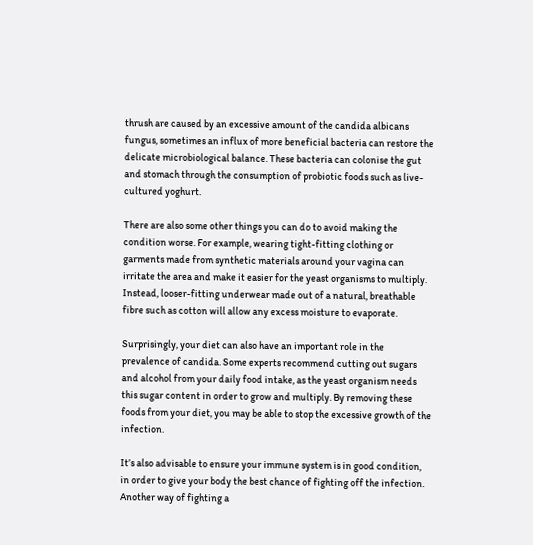thrush are caused by an excessive amount of the candida albicans fungus, sometimes an influx of more beneficial bacteria can restore the delicate microbiological balance. These bacteria can colonise the gut and stomach through the consumption of probiotic foods such as live-cultured yoghurt.

There are also some other things you can do to avoid making the condition worse. For example, wearing tight-fitting clothing or garments made from synthetic materials around your vagina can irritate the area and make it easier for the yeast organisms to multiply. Instead, looser-fitting underwear made out of a natural, breathable fibre such as cotton will allow any excess moisture to evaporate.

Surprisingly, your diet can also have an important role in the prevalence of candida. Some experts recommend cutting out sugars and alcohol from your daily food intake, as the yeast organism needs this sugar content in order to grow and multiply. By removing these foods from your diet, you may be able to stop the excessive growth of the infection.

It’s also advisable to ensure your immune system is in good condition, in order to give your body the best chance of fighting off the infection. Another way of fighting a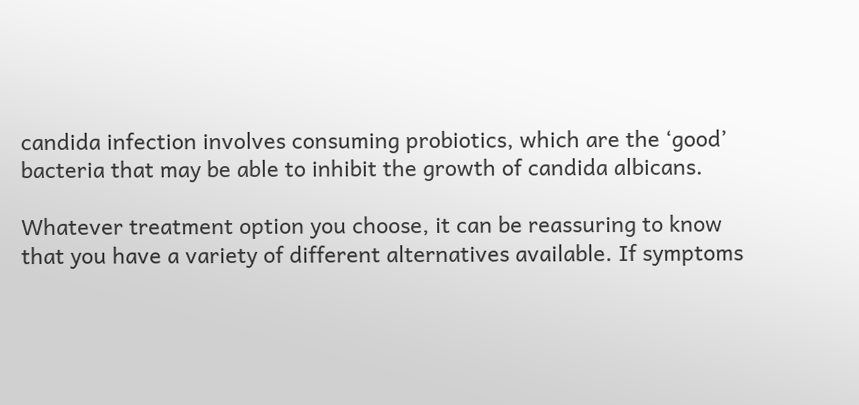candida infection involves consuming probiotics, which are the ‘good’ bacteria that may be able to inhibit the growth of candida albicans.

Whatever treatment option you choose, it can be reassuring to know that you have a variety of different alternatives available. If symptoms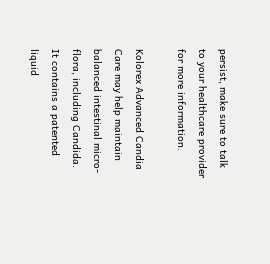persist, make sure to talk to your healthcare provider for more information.

Kolorex Advanced Candia Care may help maintain balanced intestinal micro-flora, including Candida. It contains a patented liquid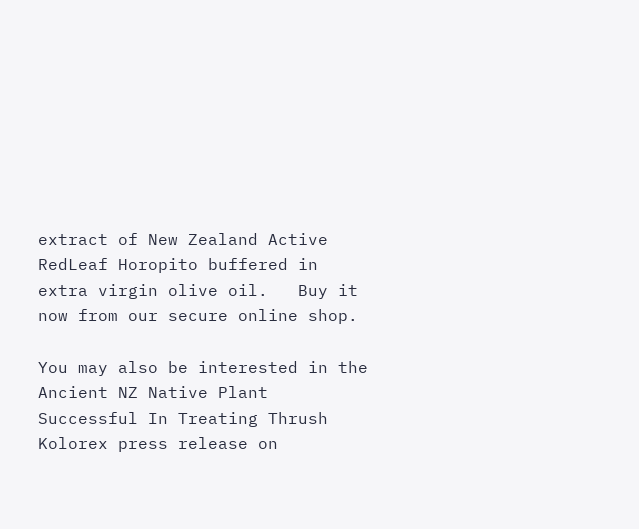extract of New Zealand Active RedLeaf Horopito buffered in extra virgin olive oil.   Buy it now from our secure online shop.

You may also be interested in the Ancient NZ Native Plant Successful In Treating Thrush Kolorex press release on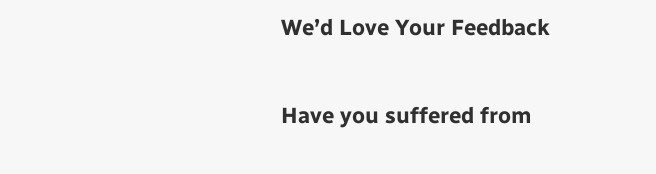We’d Love Your Feedback

Have you suffered from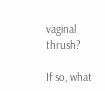vaginal thrush?

If so, what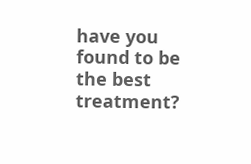have you found to be the best treatment?